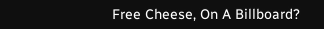Free Cheese, On A Billboard?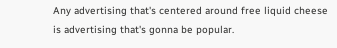Any advertising that's centered around free liquid cheese is advertising that's gonna be popular.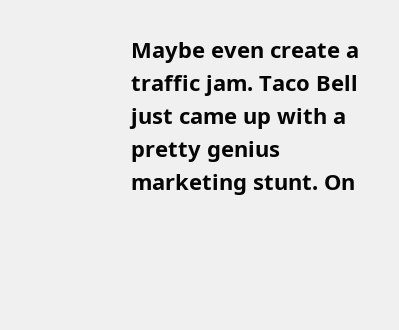Maybe even create a traffic jam. Taco Bell just came up with a pretty genius marketing stunt. On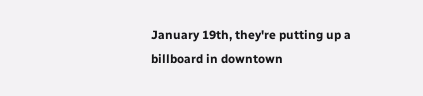January 19th, they're putting up a billboard in downtown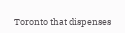Toronto that dispenses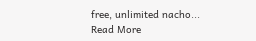free, unlimited nacho...
Read More